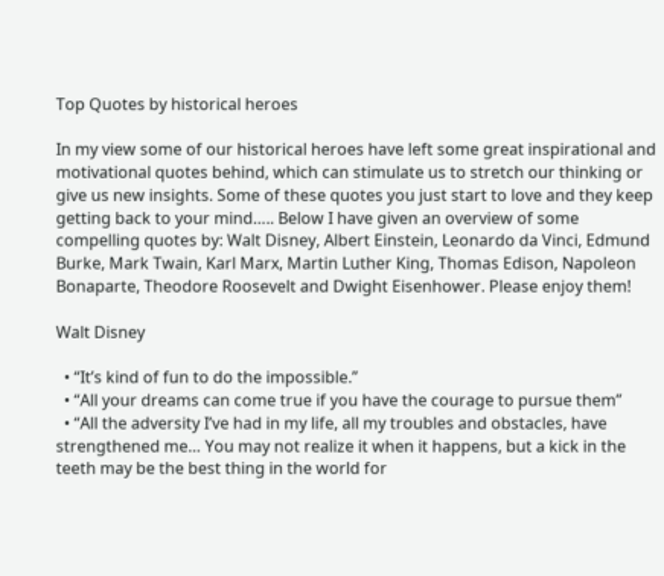Top Quotes by historical heroes

In my view some of our historical heroes have left some great inspirational and motivational quotes behind, which can stimulate us to stretch our thinking or give us new insights. Some of these quotes you just start to love and they keep getting back to your mind….. Below I have given an overview of some compelling quotes by: Walt Disney, Albert Einstein, Leonardo da Vinci, Edmund Burke, Mark Twain, Karl Marx, Martin Luther King, Thomas Edison, Napoleon Bonaparte, Theodore Roosevelt and Dwight Eisenhower. Please enjoy them!

Walt Disney

  • “It’s kind of fun to do the impossible.”
  • “All your dreams can come true if you have the courage to pursue them”
  • “All the adversity I’ve had in my life, all my troubles and obstacles, have strengthened me… You may not realize it when it happens, but a kick in the teeth may be the best thing in the world for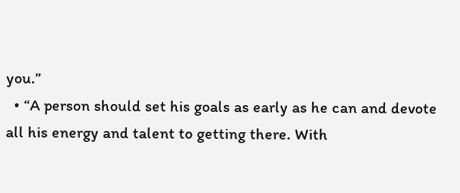you.”
  • “A person should set his goals as early as he can and devote all his energy and talent to getting there. With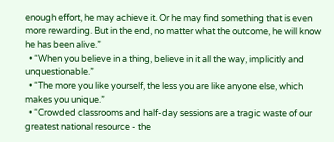enough effort, he may achieve it. Or he may find something that is even more rewarding. But in the end, no matter what the outcome, he will know he has been alive.”
  • “When you believe in a thing, believe in it all the way, implicitly and unquestionable.”
  • “The more you like yourself, the less you are like anyone else, which makes you unique.”
  • “Crowded classrooms and half-day sessions are a tragic waste of our greatest national resource - the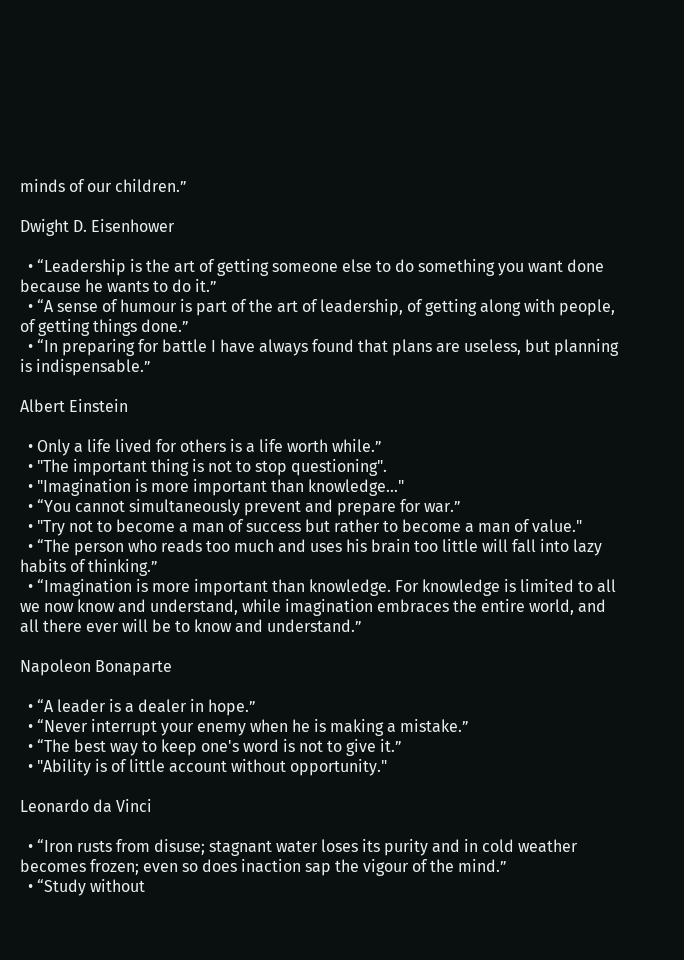minds of our children.”

Dwight D. Eisenhower

  • “Leadership is the art of getting someone else to do something you want done because he wants to do it.”
  • “A sense of humour is part of the art of leadership, of getting along with people, of getting things done.”
  • “In preparing for battle I have always found that plans are useless, but planning is indispensable.”

Albert Einstein

  • Only a life lived for others is a life worth while.”
  • "The important thing is not to stop questioning".
  • "Imagination is more important than knowledge..."
  • “You cannot simultaneously prevent and prepare for war.”
  • "Try not to become a man of success but rather to become a man of value."
  • “The person who reads too much and uses his brain too little will fall into lazy habits of thinking.”
  • “Imagination is more important than knowledge. For knowledge is limited to all we now know and understand, while imagination embraces the entire world, and all there ever will be to know and understand.”

Napoleon Bonaparte

  • “A leader is a dealer in hope.”
  • “Never interrupt your enemy when he is making a mistake.”
  • “The best way to keep one's word is not to give it.”
  • "Ability is of little account without opportunity."

Leonardo da Vinci

  • “Iron rusts from disuse; stagnant water loses its purity and in cold weather becomes frozen; even so does inaction sap the vigour of the mind.”
  • “Study without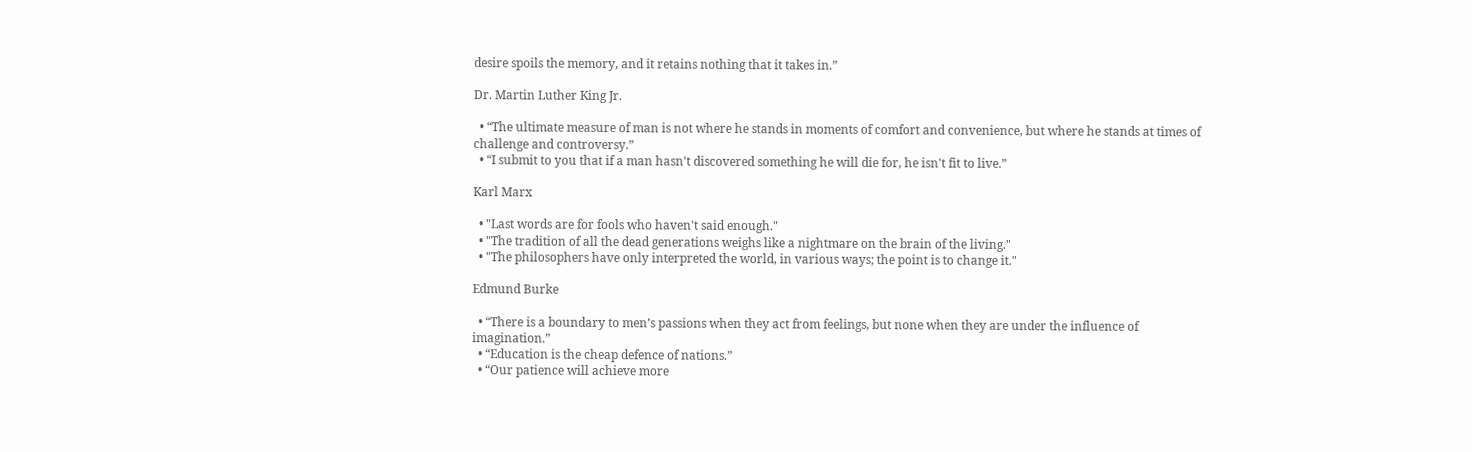desire spoils the memory, and it retains nothing that it takes in.”

Dr. Martin Luther King Jr.

  • “The ultimate measure of man is not where he stands in moments of comfort and convenience, but where he stands at times of challenge and controversy.”
  • “I submit to you that if a man hasn't discovered something he will die for, he isn't fit to live.”

Karl Marx

  • "Last words are for fools who haven't said enough."
  • "The tradition of all the dead generations weighs like a nightmare on the brain of the living."
  • "The philosophers have only interpreted the world, in various ways; the point is to change it."

Edmund Burke

  • “There is a boundary to men’s passions when they act from feelings, but none when they are under the influence of imagination.”
  • “Education is the cheap defence of nations.”
  • “Our patience will achieve more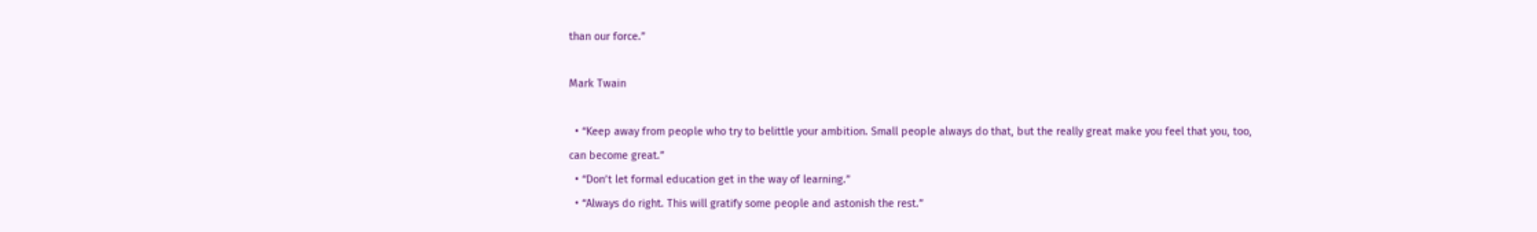than our force.”

Mark Twain

  • “Keep away from people who try to belittle your ambition. Small people always do that, but the really great make you feel that you, too, can become great.”
  • “Don’t let formal education get in the way of learning.”
  • “Always do right. This will gratify some people and astonish the rest.”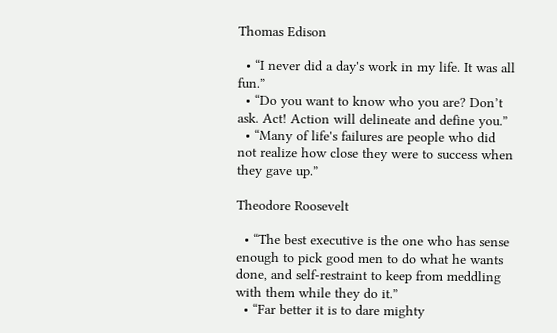Thomas Edison

  • “I never did a day's work in my life. It was all fun.”
  • “Do you want to know who you are? Don’t ask. Act! Action will delineate and define you.”
  • “Many of life's failures are people who did not realize how close they were to success when they gave up.”

Theodore Roosevelt

  • “The best executive is the one who has sense enough to pick good men to do what he wants done, and self-restraint to keep from meddling with them while they do it.”
  • “Far better it is to dare mighty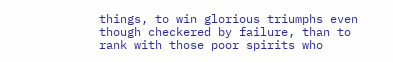things, to win glorious triumphs even though checkered by failure, than to rank with those poor spirits who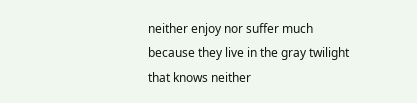neither enjoy nor suffer much because they live in the gray twilight that knows neither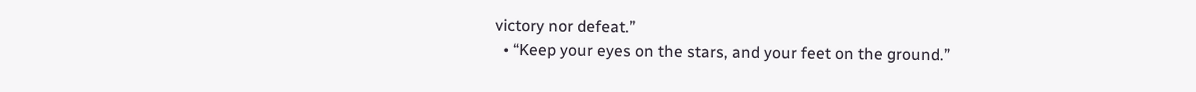victory nor defeat.”
  • “Keep your eyes on the stars, and your feet on the ground.”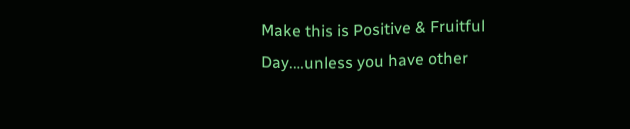Make this is Positive & Fruitful Day.…unless you have other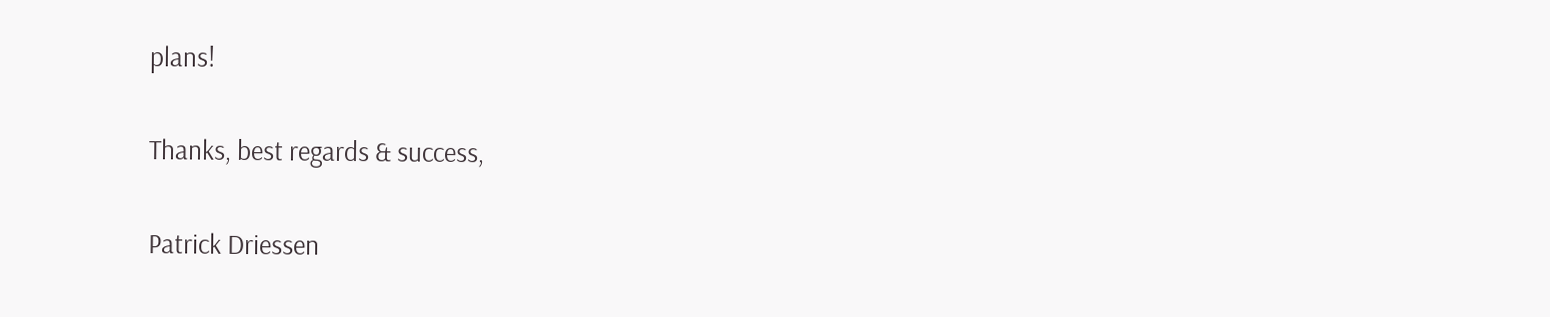plans!

Thanks, best regards & success,

Patrick Driessen